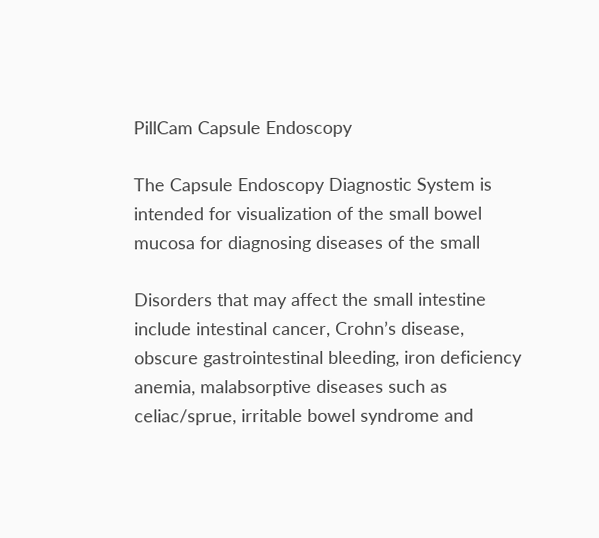PillCam Capsule Endoscopy

The Capsule Endoscopy Diagnostic System is intended for visualization of the small bowel mucosa for diagnosing diseases of the small

Disorders that may affect the small intestine include intestinal cancer, Crohn’s disease, obscure gastrointestinal bleeding, iron deficiency anemia, malabsorptive diseases such as celiac/sprue, irritable bowel syndrome and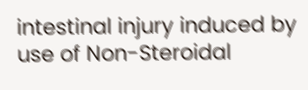intestinal injury induced by use of Non-Steroidal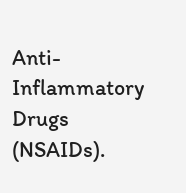Anti-Inflammatory Drugs (NSAIDs).